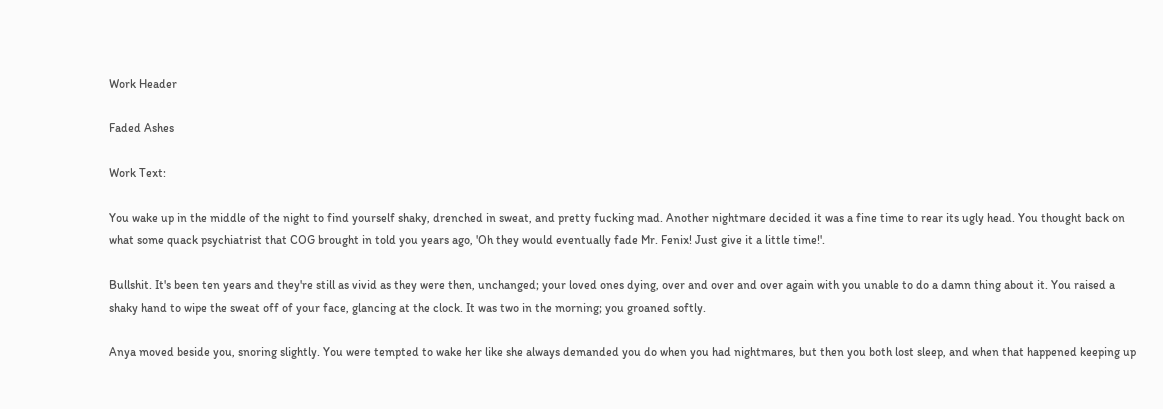Work Header

Faded Ashes

Work Text:

You wake up in the middle of the night to find yourself shaky, drenched in sweat, and pretty fucking mad. Another nightmare decided it was a fine time to rear its ugly head. You thought back on what some quack psychiatrist that COG brought in told you years ago, 'Oh they would eventually fade Mr. Fenix! Just give it a little time!'.

Bullshit. It's been ten years and they're still as vivid as they were then, unchanged; your loved ones dying, over and over and over again with you unable to do a damn thing about it. You raised a shaky hand to wipe the sweat off of your face, glancing at the clock. It was two in the morning; you groaned softly.

Anya moved beside you, snoring slightly. You were tempted to wake her like she always demanded you do when you had nightmares, but then you both lost sleep, and when that happened keeping up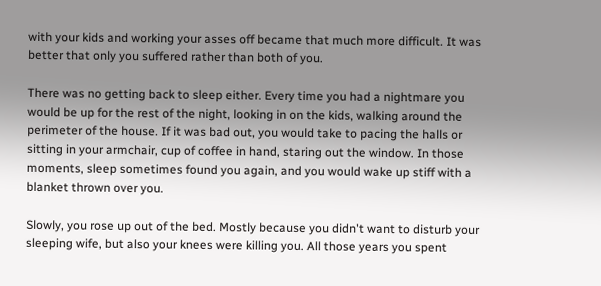with your kids and working your asses off became that much more difficult. It was better that only you suffered rather than both of you.

There was no getting back to sleep either. Every time you had a nightmare you would be up for the rest of the night, looking in on the kids, walking around the perimeter of the house. If it was bad out, you would take to pacing the halls or sitting in your armchair, cup of coffee in hand, staring out the window. In those moments, sleep sometimes found you again, and you would wake up stiff with a blanket thrown over you.

Slowly, you rose up out of the bed. Mostly because you didn't want to disturb your sleeping wife, but also your knees were killing you. All those years you spent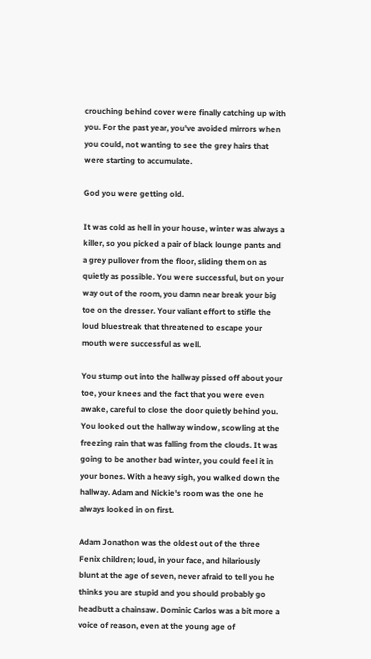crouching behind cover were finally catching up with you. For the past year, you've avoided mirrors when you could, not wanting to see the grey hairs that were starting to accumulate.

God you were getting old.

It was cold as hell in your house, winter was always a killer, so you picked a pair of black lounge pants and a grey pullover from the floor, sliding them on as quietly as possible. You were successful, but on your way out of the room, you damn near break your big toe on the dresser. Your valiant effort to stifle the loud bluestreak that threatened to escape your mouth were successful as well.

You stump out into the hallway pissed off about your toe, your knees and the fact that you were even awake, careful to close the door quietly behind you. You looked out the hallway window, scowling at the freezing rain that was falling from the clouds. It was going to be another bad winter, you could feel it in your bones. With a heavy sigh, you walked down the hallway. Adam and Nickie's room was the one he always looked in on first.

Adam Jonathon was the oldest out of the three Fenix children; loud, in your face, and hilariously blunt at the age of seven, never afraid to tell you he thinks you are stupid and you should probably go headbutt a chainsaw. Dominic Carlos was a bit more a voice of reason, even at the young age of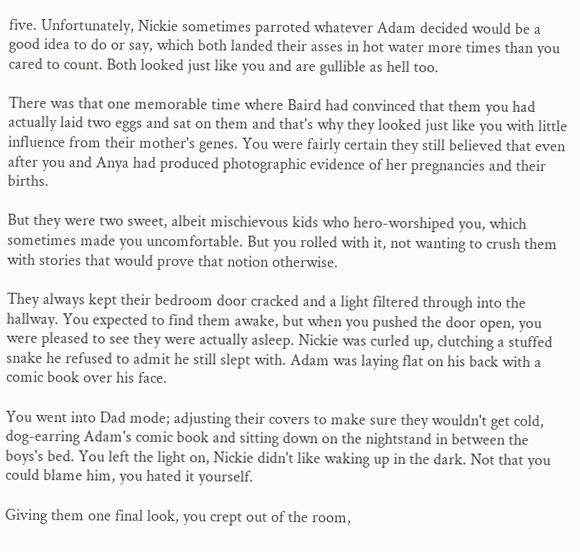five. Unfortunately, Nickie sometimes parroted whatever Adam decided would be a good idea to do or say, which both landed their asses in hot water more times than you cared to count. Both looked just like you and are gullible as hell too.

There was that one memorable time where Baird had convinced that them you had actually laid two eggs and sat on them and that's why they looked just like you with little influence from their mother's genes. You were fairly certain they still believed that even after you and Anya had produced photographic evidence of her pregnancies and their births.

But they were two sweet, albeit mischievous kids who hero-worshiped you, which sometimes made you uncomfortable. But you rolled with it, not wanting to crush them with stories that would prove that notion otherwise.

They always kept their bedroom door cracked and a light filtered through into the hallway. You expected to find them awake, but when you pushed the door open, you were pleased to see they were actually asleep. Nickie was curled up, clutching a stuffed snake he refused to admit he still slept with. Adam was laying flat on his back with a comic book over his face.

You went into Dad mode; adjusting their covers to make sure they wouldn't get cold, dog-earring Adam's comic book and sitting down on the nightstand in between the boys's bed. You left the light on, Nickie didn't like waking up in the dark. Not that you could blame him, you hated it yourself.

Giving them one final look, you crept out of the room,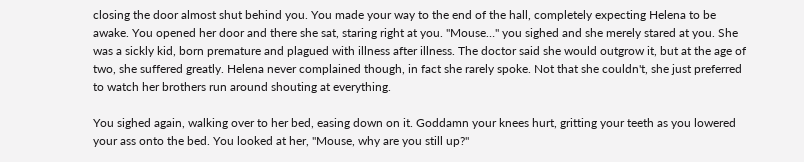closing the door almost shut behind you. You made your way to the end of the hall, completely expecting Helena to be awake. You opened her door and there she sat, staring right at you. "Mouse…" you sighed and she merely stared at you. She was a sickly kid, born premature and plagued with illness after illness. The doctor said she would outgrow it, but at the age of two, she suffered greatly. Helena never complained though, in fact she rarely spoke. Not that she couldn't, she just preferred to watch her brothers run around shouting at everything.

You sighed again, walking over to her bed, easing down on it. Goddamn your knees hurt, gritting your teeth as you lowered your ass onto the bed. You looked at her, "Mouse, why are you still up?"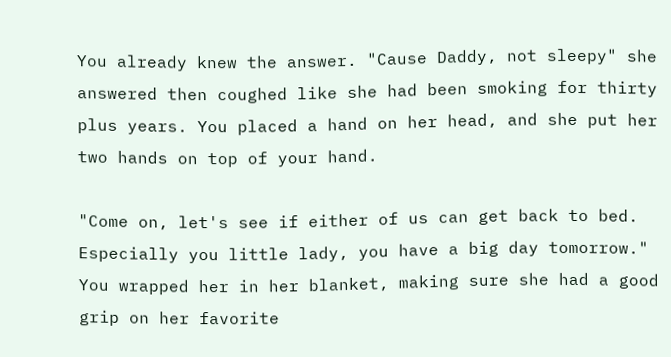You already knew the answer. "Cause Daddy, not sleepy" she answered then coughed like she had been smoking for thirty plus years. You placed a hand on her head, and she put her two hands on top of your hand.

"Come on, let's see if either of us can get back to bed. Especially you little lady, you have a big day tomorrow." You wrapped her in her blanket, making sure she had a good grip on her favorite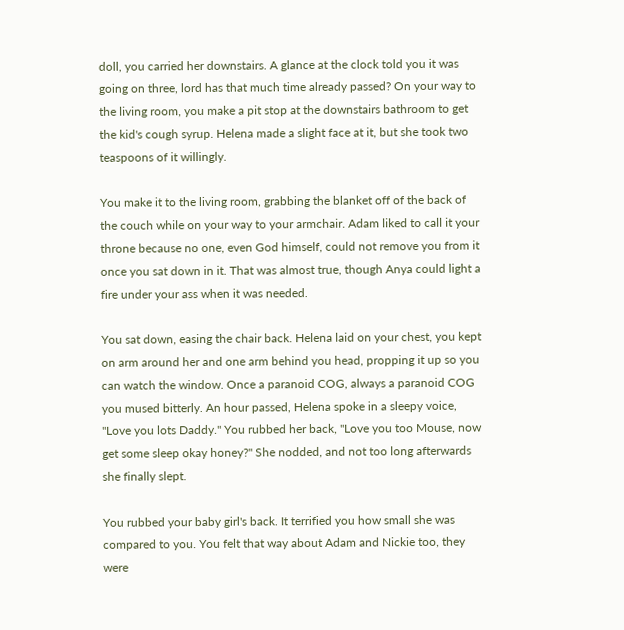doll, you carried her downstairs. A glance at the clock told you it was going on three, lord has that much time already passed? On your way to the living room, you make a pit stop at the downstairs bathroom to get the kid's cough syrup. Helena made a slight face at it, but she took two teaspoons of it willingly.

You make it to the living room, grabbing the blanket off of the back of the couch while on your way to your armchair. Adam liked to call it your throne because no one, even God himself, could not remove you from it once you sat down in it. That was almost true, though Anya could light a fire under your ass when it was needed.

You sat down, easing the chair back. Helena laid on your chest, you kept on arm around her and one arm behind you head, propping it up so you can watch the window. Once a paranoid COG, always a paranoid COG you mused bitterly. An hour passed, Helena spoke in a sleepy voice, "Love you lots Daddy." You rubbed her back, "Love you too Mouse, now get some sleep okay honey?" She nodded, and not too long afterwards she finally slept.

You rubbed your baby girl's back. It terrified you how small she was compared to you. You felt that way about Adam and Nickie too, they were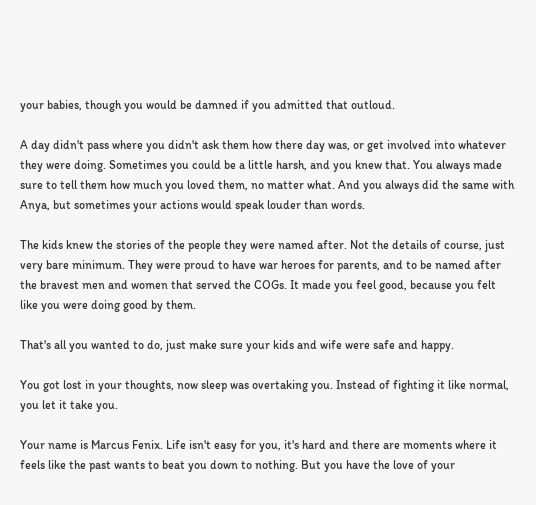your babies, though you would be damned if you admitted that outloud.

A day didn't pass where you didn't ask them how there day was, or get involved into whatever they were doing. Sometimes you could be a little harsh, and you knew that. You always made sure to tell them how much you loved them, no matter what. And you always did the same with Anya, but sometimes your actions would speak louder than words.

The kids knew the stories of the people they were named after. Not the details of course, just very bare minimum. They were proud to have war heroes for parents, and to be named after the bravest men and women that served the COGs. It made you feel good, because you felt like you were doing good by them.

That's all you wanted to do, just make sure your kids and wife were safe and happy.

You got lost in your thoughts, now sleep was overtaking you. Instead of fighting it like normal, you let it take you.

Your name is Marcus Fenix. Life isn't easy for you, it's hard and there are moments where it feels like the past wants to beat you down to nothing. But you have the love of your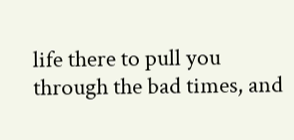life there to pull you through the bad times, and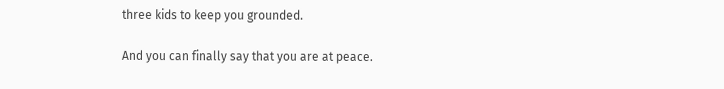three kids to keep you grounded.

And you can finally say that you are at peace.